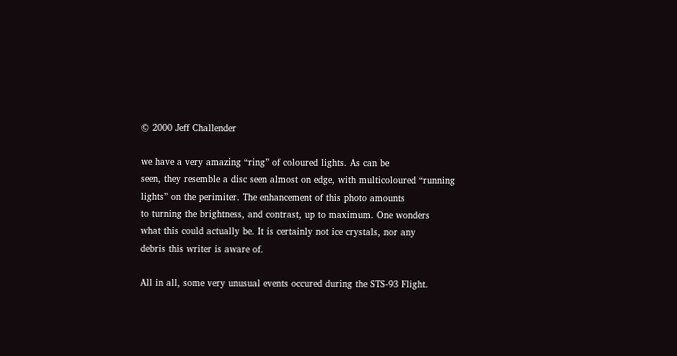© 2000 Jeff Challender

we have a very amazing “ring” of coloured lights. As can be
seen, they resemble a disc seen almost on edge, with multicoloured “running
lights” on the perimiter. The enhancement of this photo amounts
to turning the brightness, and contrast, up to maximum. One wonders
what this could actually be. It is certainly not ice crystals, nor any
debris this writer is aware of.

All in all, some very unusual events occured during the STS-93 Flight.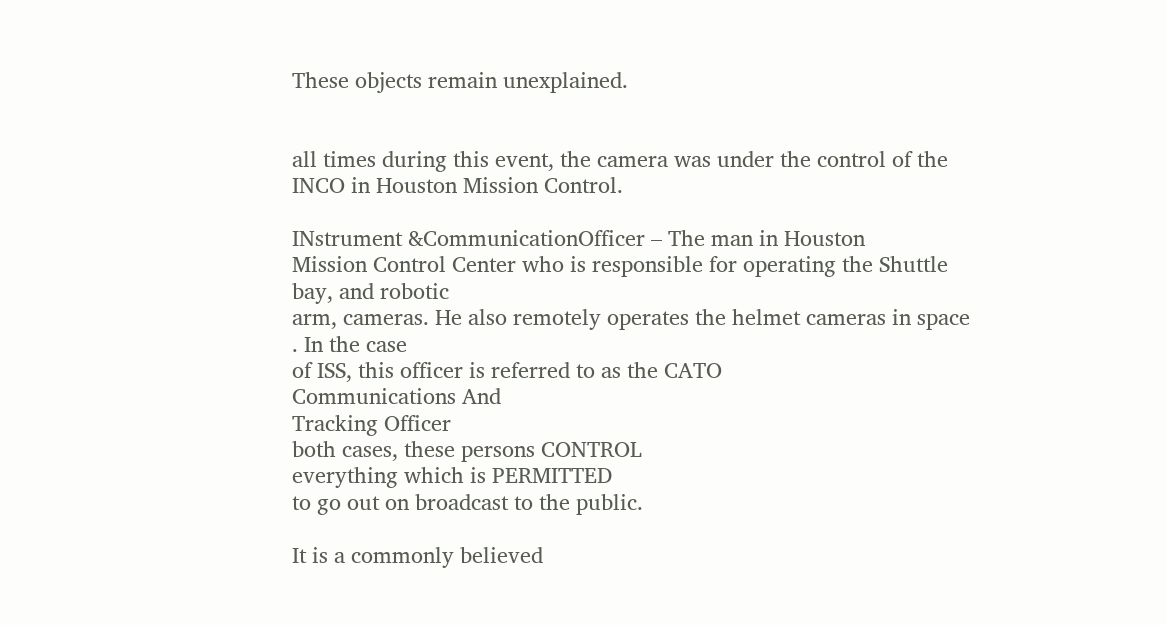These objects remain unexplained.


all times during this event, the camera was under the control of the
INCO in Houston Mission Control.

INstrument &CommunicationOfficer – The man in Houston
Mission Control Center who is responsible for operating the Shuttle
bay, and robotic
arm, cameras. He also remotely operates the helmet cameras in space
. In the case
of ISS, this officer is referred to as the CATO
Communications And
Tracking Officer
both cases, these persons CONTROL
everything which is PERMITTED
to go out on broadcast to the public.

It is a commonly believed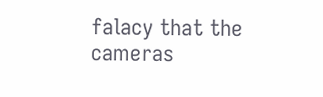falacy that the cameras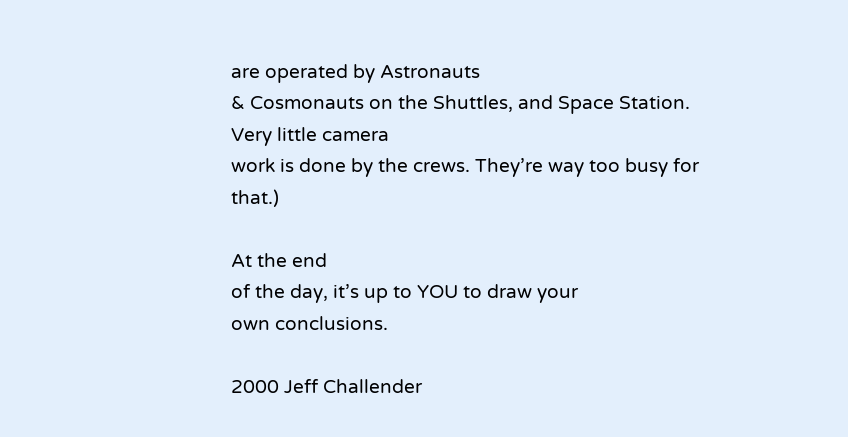are operated by Astronauts
& Cosmonauts on the Shuttles, and Space Station. Very little camera
work is done by the crews. They’re way too busy for that.)

At the end
of the day, it’s up to YOU to draw your
own conclusions.

2000 Jeff Challender